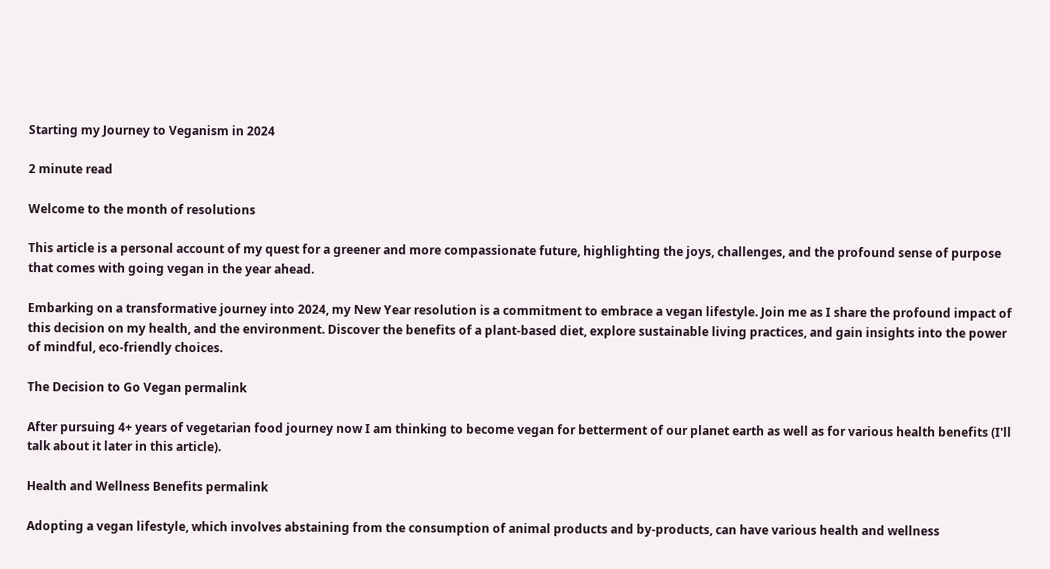Starting my Journey to Veganism in 2024

2 minute read

Welcome to the month of resolutions

This article is a personal account of my quest for a greener and more compassionate future, highlighting the joys, challenges, and the profound sense of purpose that comes with going vegan in the year ahead.

Embarking on a transformative journey into 2024, my New Year resolution is a commitment to embrace a vegan lifestyle. Join me as I share the profound impact of this decision on my health, and the environment. Discover the benefits of a plant-based diet, explore sustainable living practices, and gain insights into the power of mindful, eco-friendly choices.

The Decision to Go Vegan permalink

After pursuing 4+ years of vegetarian food journey now I am thinking to become vegan for betterment of our planet earth as well as for various health benefits (I'll talk about it later in this article).

Health and Wellness Benefits permalink

Adopting a vegan lifestyle, which involves abstaining from the consumption of animal products and by-products, can have various health and wellness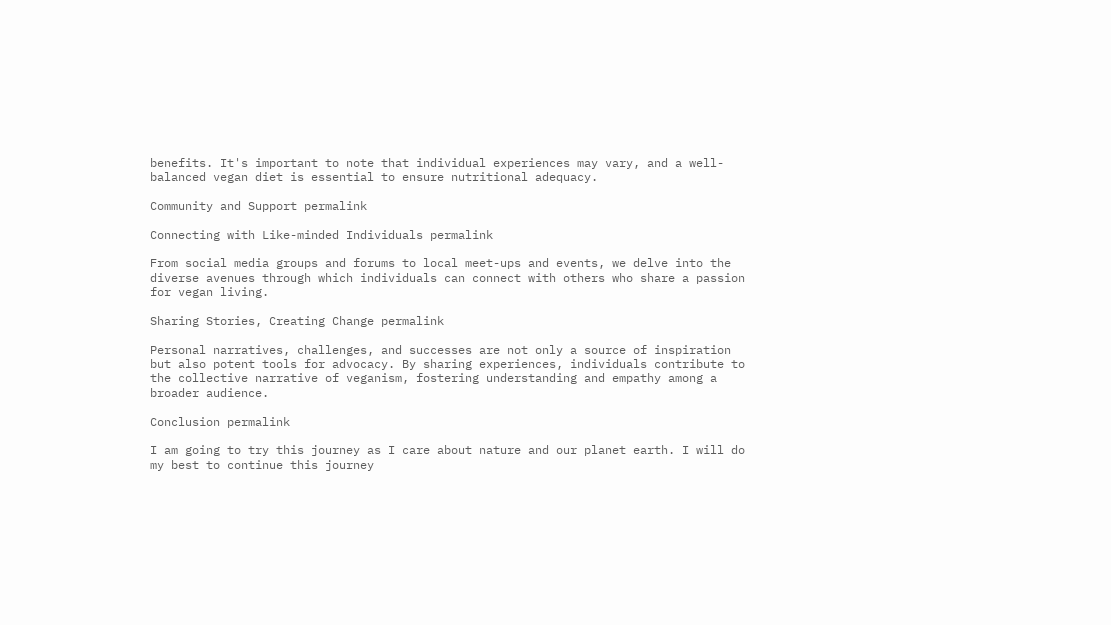benefits. It's important to note that individual experiences may vary, and a well-balanced vegan diet is essential to ensure nutritional adequacy.

Community and Support permalink

Connecting with Like-minded Individuals permalink

From social media groups and forums to local meet-ups and events, we delve into the diverse avenues through which individuals can connect with others who share a passion for vegan living.

Sharing Stories, Creating Change permalink

Personal narratives, challenges, and successes are not only a source of inspiration but also potent tools for advocacy. By sharing experiences, individuals contribute to the collective narrative of veganism, fostering understanding and empathy among a broader audience.

Conclusion permalink

I am going to try this journey as I care about nature and our planet earth. I will do my best to continue this journey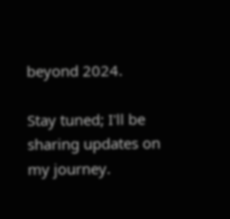beyond 2024.

Stay tuned; I'll be sharing updates on my journey.